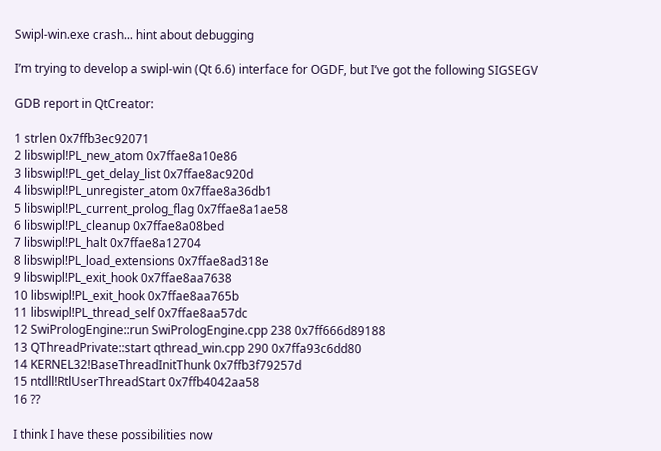Swipl-win.exe crash... hint about debugging

I’m trying to develop a swipl-win (Qt 6.6) interface for OGDF, but I’ve got the following SIGSEGV

GDB report in QtCreator:

1 strlen 0x7ffb3ec92071
2 libswipl!PL_new_atom 0x7ffae8a10e86
3 libswipl!PL_get_delay_list 0x7ffae8ac920d
4 libswipl!PL_unregister_atom 0x7ffae8a36db1
5 libswipl!PL_current_prolog_flag 0x7ffae8a1ae58
6 libswipl!PL_cleanup 0x7ffae8a08bed
7 libswipl!PL_halt 0x7ffae8a12704
8 libswipl!PL_load_extensions 0x7ffae8ad318e
9 libswipl!PL_exit_hook 0x7ffae8aa7638
10 libswipl!PL_exit_hook 0x7ffae8aa765b
11 libswipl!PL_thread_self 0x7ffae8aa57dc
12 SwiPrologEngine::run SwiPrologEngine.cpp 238 0x7ff666d89188
13 QThreadPrivate::start qthread_win.cpp 290 0x7ffa93c6dd80
14 KERNEL32!BaseThreadInitThunk 0x7ffb3f79257d
15 ntdll!RtlUserThreadStart 0x7ffb4042aa58
16 ??

I think I have these possibilities now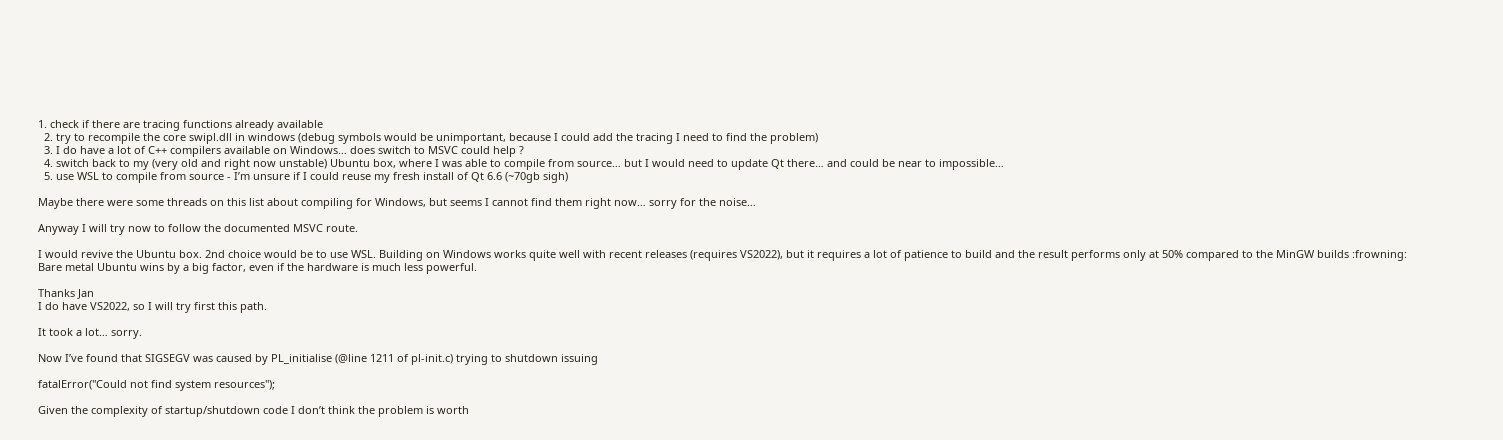1. check if there are tracing functions already available
  2. try to recompile the core swipl.dll in windows (debug symbols would be unimportant, because I could add the tracing I need to find the problem)
  3. I do have a lot of C++ compilers available on Windows… does switch to MSVC could help ?
  4. switch back to my (very old and right now unstable) Ubuntu box, where I was able to compile from source… but I would need to update Qt there… and could be near to impossible…
  5. use WSL to compile from source - I’m unsure if I could reuse my fresh install of Qt 6.6 (~70gb sigh)

Maybe there were some threads on this list about compiling for Windows, but seems I cannot find them right now… sorry for the noise…

Anyway I will try now to follow the documented MSVC route.

I would revive the Ubuntu box. 2nd choice would be to use WSL. Building on Windows works quite well with recent releases (requires VS2022), but it requires a lot of patience to build and the result performs only at 50% compared to the MinGW builds :frowning: Bare metal Ubuntu wins by a big factor, even if the hardware is much less powerful.

Thanks Jan
I do have VS2022, so I will try first this path.

It took a lot… sorry.

Now I’ve found that SIGSEGV was caused by PL_initialise (@line 1211 of pl-init.c) trying to shutdown issuing

fatalError("Could not find system resources");

Given the complexity of startup/shutdown code I don’t think the problem is worth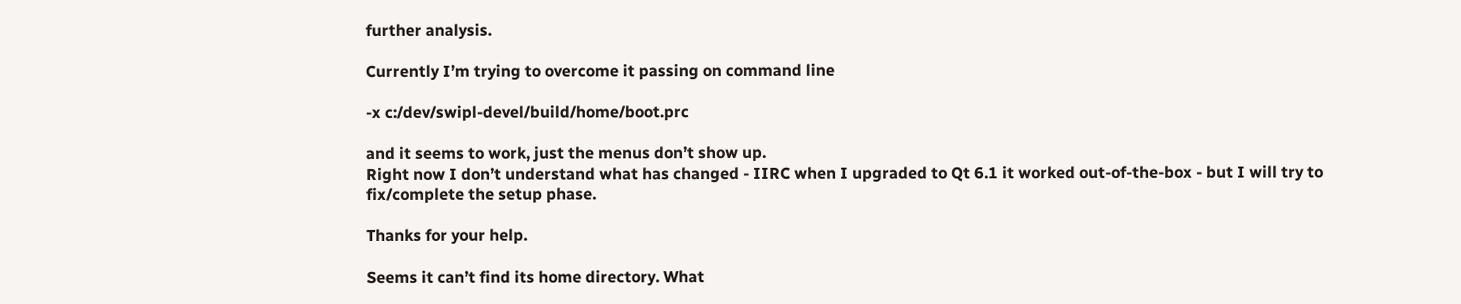further analysis.

Currently I’m trying to overcome it passing on command line

-x c:/dev/swipl-devel/build/home/boot.prc

and it seems to work, just the menus don’t show up.
Right now I don’t understand what has changed - IIRC when I upgraded to Qt 6.1 it worked out-of-the-box - but I will try to fix/complete the setup phase.

Thanks for your help.

Seems it can’t find its home directory. What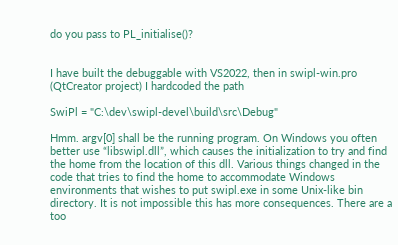do you pass to PL_initialise()?


I have built the debuggable with VS2022, then in swipl-win.pro (QtCreator project) I hardcoded the path

SwiPl = "C:\dev\swipl-devel\build\src\Debug"

Hmm. argv[0] shall be the running program. On Windows you often better use “libswipl.dll”, which causes the initialization to try and find the home from the location of this dll. Various things changed in the code that tries to find the home to accommodate Windows environments that wishes to put swipl.exe in some Unix-like bin directory. It is not impossible this has more consequences. There are a too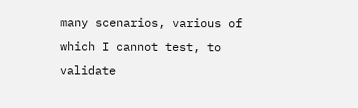many scenarios, various of which I cannot test, to validate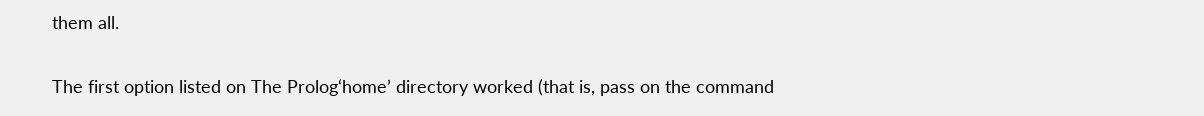them all.

The first option listed on The Prolog‘home’ directory worked (that is, pass on the command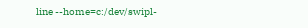line --home=c:/dev/swipl-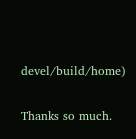devel/build/home)

Thanks so much.